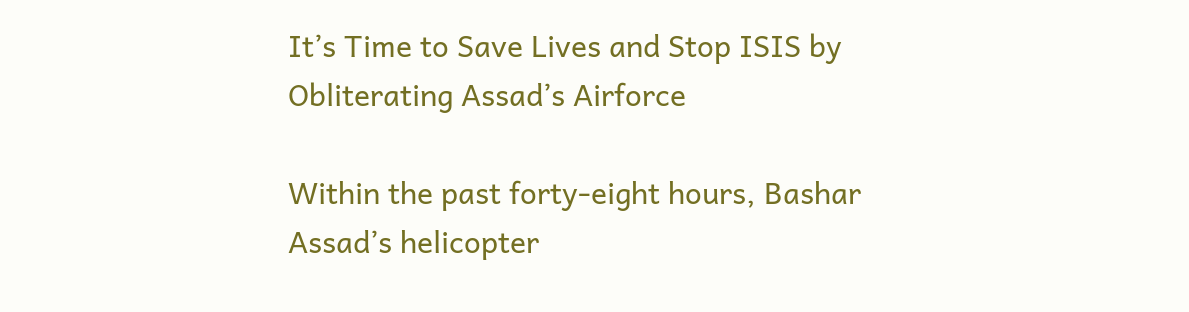It’s Time to Save Lives and Stop ISIS by Obliterating Assad’s Airforce

Within the past forty-eight hours, Bashar Assad’s helicopter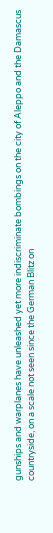gunships and warplanes have unleashed yet more indiscriminate bombings on the city of Aleppo and the Damascus countryside, on a scale not seen since the German Blitz on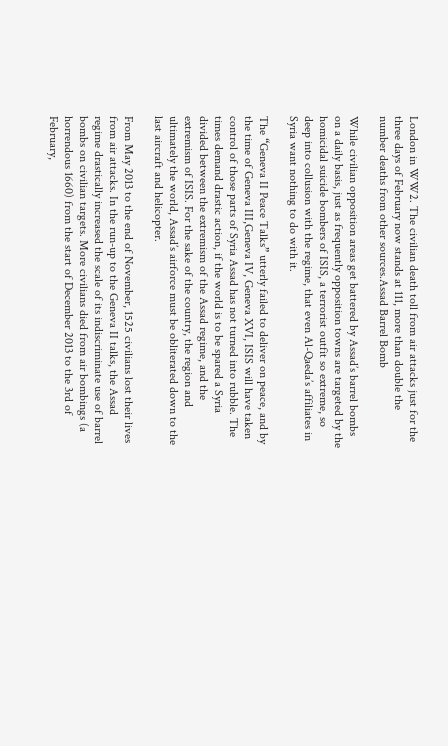London in WW2. The civilian death toll from air attacks just for the three days of February now stands at 111, more than double the number deaths from other sources.Assad Barrel Bomb

While civilian opposition areas get battered by Assad’s barrel bombs on a daily basis, just as frequently opposition towns are targeted by the homicidal suicide bombers of ISIS, a terrorist outfit so extreme, so deep into collusion with the regime, that even Al-Qaeda’s affiliates in Syria want nothing to do with it.

The “Geneva II Peace Talks” utterly failed to deliver on peace, and by the time of Geneva III,Geneva IV, Geneva XVI, ISIS will have taken control of those parts of Syria Assad has not turned into rubble. The times demand drastic action, if the world is to be spared a Syria divided between the extremism of the Assad regime, and the extremism of ISIS. For the sake of the country, the region and ultimately the world, Assad’s airforce must be obliterated down to the last aircraft and helicopter.

From May 2013 to the end of November, 1525 civilians lost their lives from air attacks. In the run-up to the Geneva II talks, the Assad regime drastically increased the scale of its indiscriminate use of barrel bombs on civilian targets. More civilians died from air bombings (a horrendous 1660) from the start of December 2013 to the 3rd of February,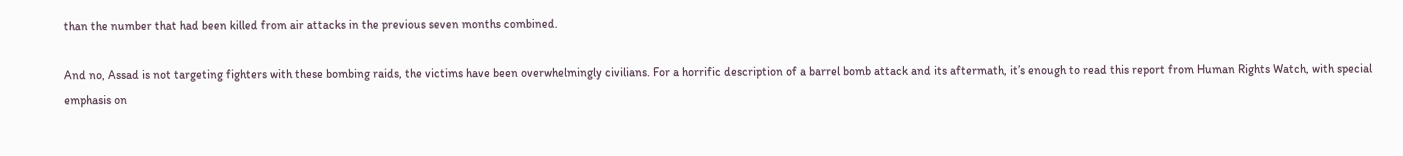than the number that had been killed from air attacks in the previous seven months combined.

And no, Assad is not targeting fighters with these bombing raids, the victims have been overwhelmingly civilians. For a horrific description of a barrel bomb attack and its aftermath, it’s enough to read this report from Human Rights Watch, with special emphasis on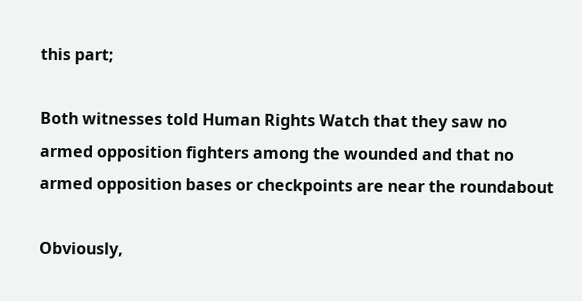this part;

Both witnesses told Human Rights Watch that they saw no armed opposition fighters among the wounded and that no armed opposition bases or checkpoints are near the roundabout

Obviously,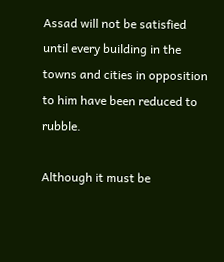Assad will not be satisfied until every building in the towns and cities in opposition to him have been reduced to rubble.

Although it must be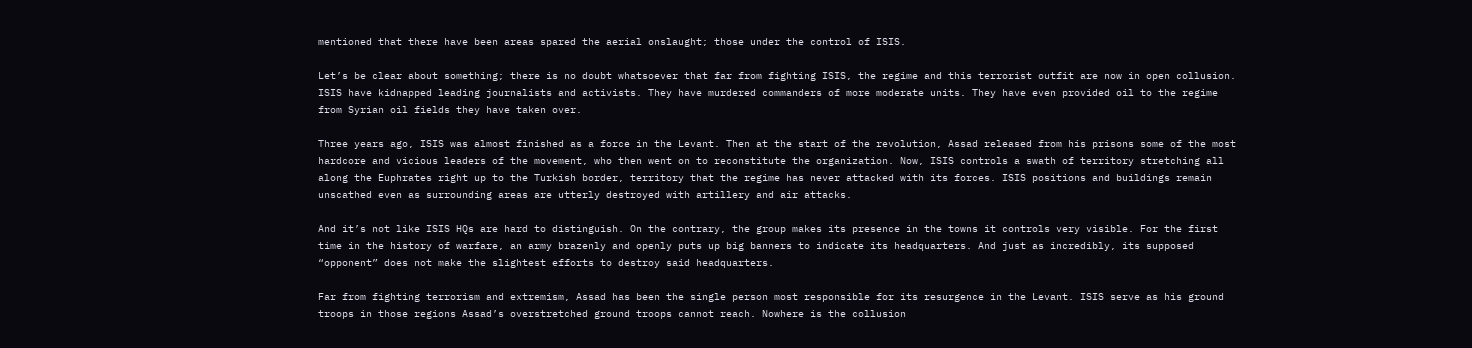mentioned that there have been areas spared the aerial onslaught; those under the control of ISIS.

Let’s be clear about something; there is no doubt whatsoever that far from fighting ISIS, the regime and this terrorist outfit are now in open collusion. ISIS have kidnapped leading journalists and activists. They have murdered commanders of more moderate units. They have even provided oil to the regime from Syrian oil fields they have taken over.

Three years ago, ISIS was almost finished as a force in the Levant. Then at the start of the revolution, Assad released from his prisons some of the most hardcore and vicious leaders of the movement, who then went on to reconstitute the organization. Now, ISIS controls a swath of territory stretching all along the Euphrates right up to the Turkish border, territory that the regime has never attacked with its forces. ISIS positions and buildings remain unscathed even as surrounding areas are utterly destroyed with artillery and air attacks.

And it’s not like ISIS HQs are hard to distinguish. On the contrary, the group makes its presence in the towns it controls very visible. For the first time in the history of warfare, an army brazenly and openly puts up big banners to indicate its headquarters. And just as incredibly, its supposed “opponent” does not make the slightest efforts to destroy said headquarters.

Far from fighting terrorism and extremism, Assad has been the single person most responsible for its resurgence in the Levant. ISIS serve as his ground troops in those regions Assad’s overstretched ground troops cannot reach. Nowhere is the collusion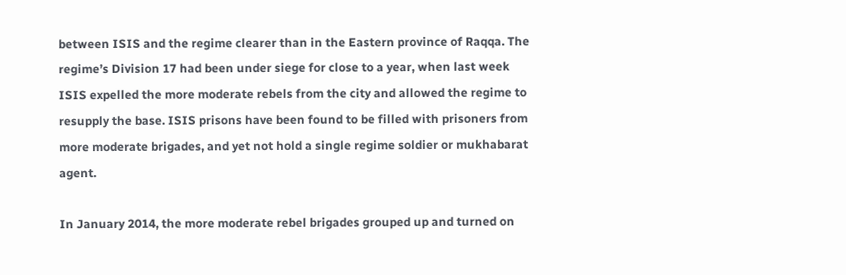between ISIS and the regime clearer than in the Eastern province of Raqqa. The regime’s Division 17 had been under siege for close to a year, when last week ISIS expelled the more moderate rebels from the city and allowed the regime to resupply the base. ISIS prisons have been found to be filled with prisoners from more moderate brigades, and yet not hold a single regime soldier or mukhabarat agent.

In January 2014, the more moderate rebel brigades grouped up and turned on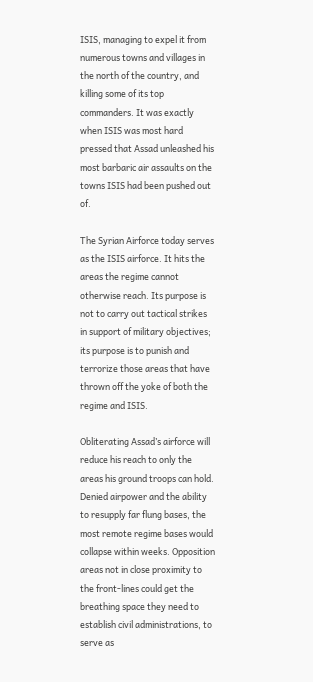ISIS, managing to expel it from numerous towns and villages in the north of the country, and killing some of its top commanders. It was exactly when ISIS was most hard pressed that Assad unleashed his most barbaric air assaults on the towns ISIS had been pushed out of.

The Syrian Airforce today serves as the ISIS airforce. It hits the areas the regime cannot otherwise reach. Its purpose is not to carry out tactical strikes in support of military objectives; its purpose is to punish and terrorize those areas that have thrown off the yoke of both the regime and ISIS.

Obliterating Assad’s airforce will reduce his reach to only the areas his ground troops can hold. Denied airpower and the ability to resupply far flung bases, the most remote regime bases would collapse within weeks. Opposition areas not in close proximity to the front-lines could get the breathing space they need to establish civil administrations, to serve as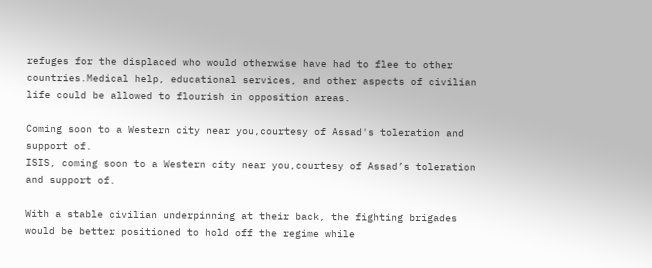refuges for the displaced who would otherwise have had to flee to other countries.Medical help, educational services, and other aspects of civilian life could be allowed to flourish in opposition areas.

Coming soon to a Western city near you,courtesy of Assad's toleration and support of.
ISIS, coming soon to a Western city near you,courtesy of Assad’s toleration and support of.

With a stable civilian underpinning at their back, the fighting brigades would be better positioned to hold off the regime while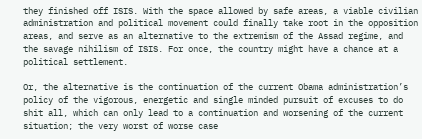they finished off ISIS. With the space allowed by safe areas, a viable civilian administration and political movement could finally take root in the opposition areas, and serve as an alternative to the extremism of the Assad regime, and the savage nihilism of ISIS. For once, the country might have a chance at a political settlement.

Or, the alternative is the continuation of the current Obama administration’s policy of the vigorous, energetic and single minded pursuit of excuses to do shit all, which can only lead to a continuation and worsening of the current situation; the very worst of worse case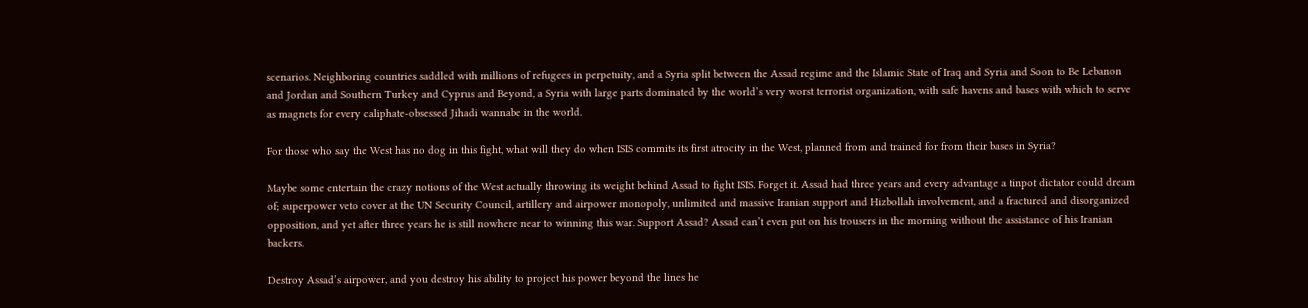scenarios. Neighboring countries saddled with millions of refugees in perpetuity, and a Syria split between the Assad regime and the Islamic State of Iraq and Syria and Soon to Be Lebanon and Jordan and Southern Turkey and Cyprus and Beyond, a Syria with large parts dominated by the world’s very worst terrorist organization, with safe havens and bases with which to serve as magnets for every caliphate-obsessed Jihadi wannabe in the world.

For those who say the West has no dog in this fight, what will they do when ISIS commits its first atrocity in the West, planned from and trained for from their bases in Syria?

Maybe some entertain the crazy notions of the West actually throwing its weight behind Assad to fight ISIS. Forget it. Assad had three years and every advantage a tinpot dictator could dream of; superpower veto cover at the UN Security Council, artillery and airpower monopoly, unlimited and massive Iranian support and Hizbollah involvement, and a fractured and disorganized opposition, and yet after three years he is still nowhere near to winning this war. Support Assad? Assad can’t even put on his trousers in the morning without the assistance of his Iranian backers.

Destroy Assad’s airpower, and you destroy his ability to project his power beyond the lines he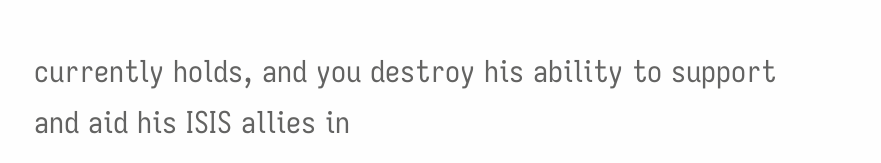currently holds, and you destroy his ability to support and aid his ISIS allies in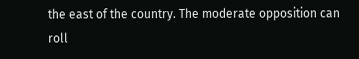the east of the country. The moderate opposition can roll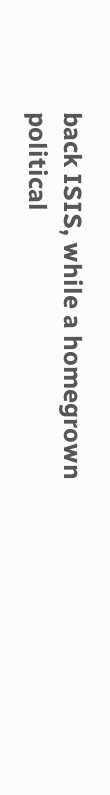back ISIS, while a homegrown political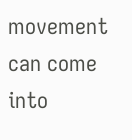movement can come into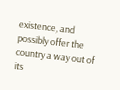existence, and possibly offer the country a way out of its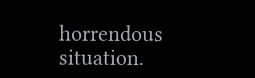horrendous situation.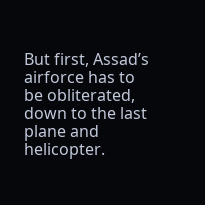But first, Assad’s airforce has to be obliterated, down to the last plane and helicopter.